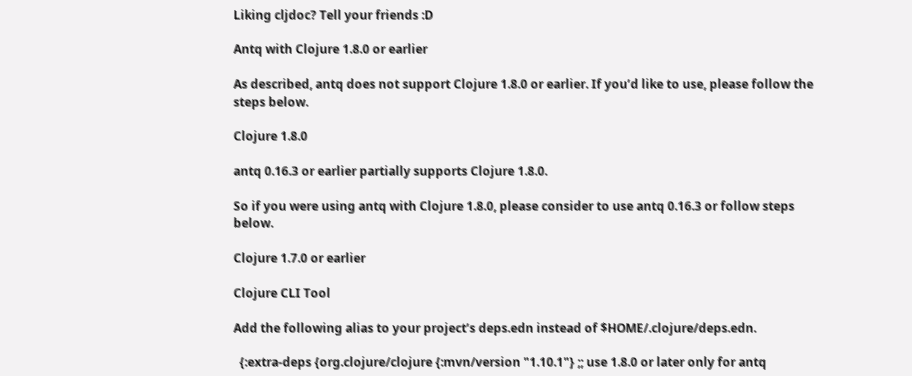Liking cljdoc? Tell your friends :D

Antq with Clojure 1.8.0 or earlier

As described, antq does not support Clojure 1.8.0 or earlier. If you’d like to use, please follow the steps below.

Clojure 1.8.0

antq 0.16.3 or earlier partially supports Clojure 1.8.0.

So if you were using antq with Clojure 1.8.0, please consider to use antq 0.16.3 or follow steps below.

Clojure 1.7.0 or earlier

Clojure CLI Tool

Add the following alias to your project’s deps.edn instead of $HOME/.clojure/deps.edn.

  {:extra-deps {org.clojure/clojure {:mvn/version "1.10.1"} ;; use 1.8.0 or later only for antq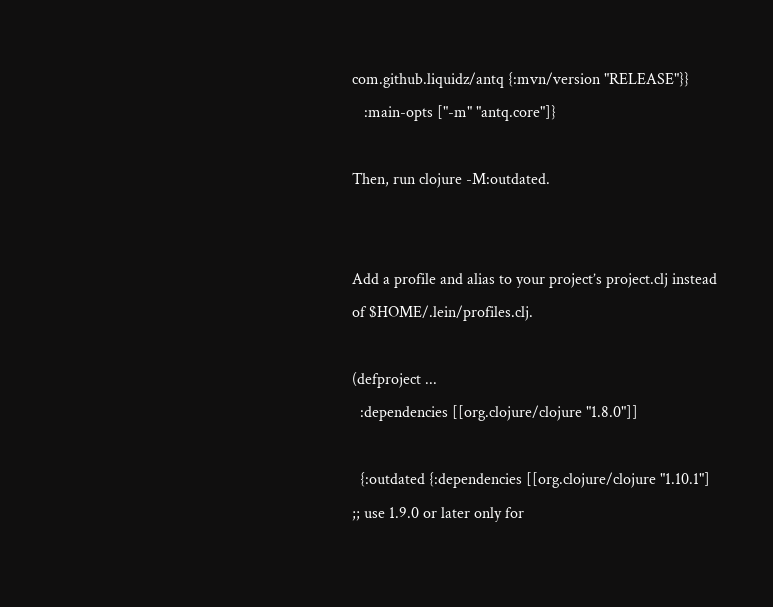com.github.liquidz/antq {:mvn/version "RELEASE"}}
   :main-opts ["-m" "antq.core"]}

Then, run clojure -M:outdated.


Add a profile and alias to your project’s project.clj instead of $HOME/.lein/profiles.clj.

(defproject ...
  :dependencies [[org.clojure/clojure "1.8.0"]]

  {:outdated {:dependencies [[org.clojure/clojure "1.10.1"] ;; use 1.9.0 or later only for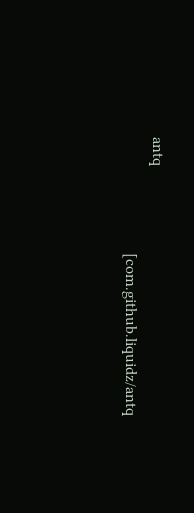antq
                             [com.github.liquidz/antq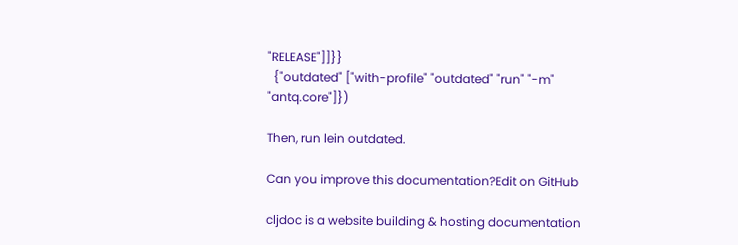"RELEASE"]]}}
  {"outdated" ["with-profile" "outdated" "run" "-m" "antq.core"]})

Then, run lein outdated.

Can you improve this documentation?Edit on GitHub

cljdoc is a website building & hosting documentation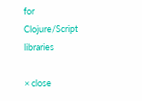for Clojure/Script libraries

× close